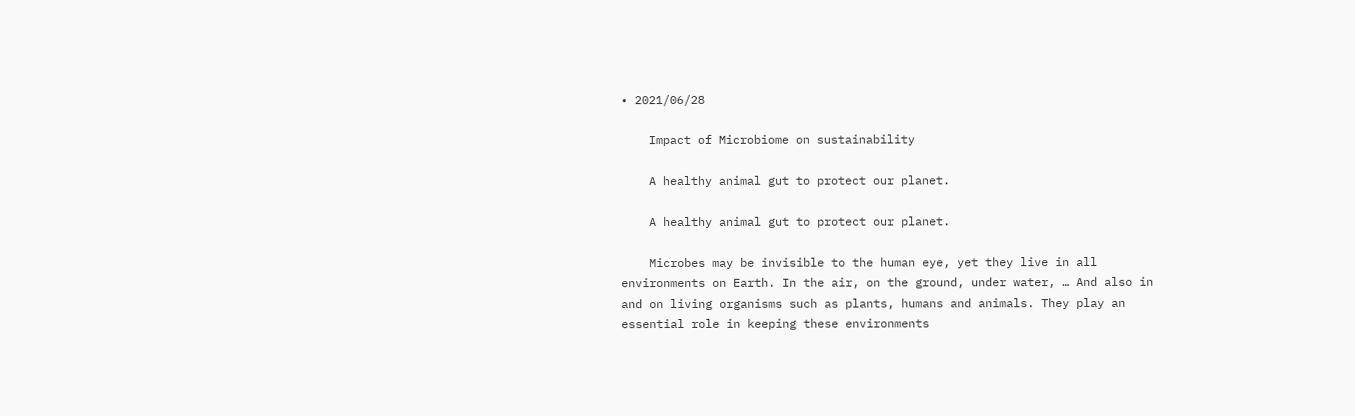• 2021/06/28

    Impact of Microbiome on sustainability

    A healthy animal gut to protect our planet.

    A healthy animal gut to protect our planet.

    Microbes may be invisible to the human eye, yet they live in all environments on Earth. In the air, on the ground, under water, … And also in and on living organisms such as plants, humans and animals. They play an essential role in keeping these environments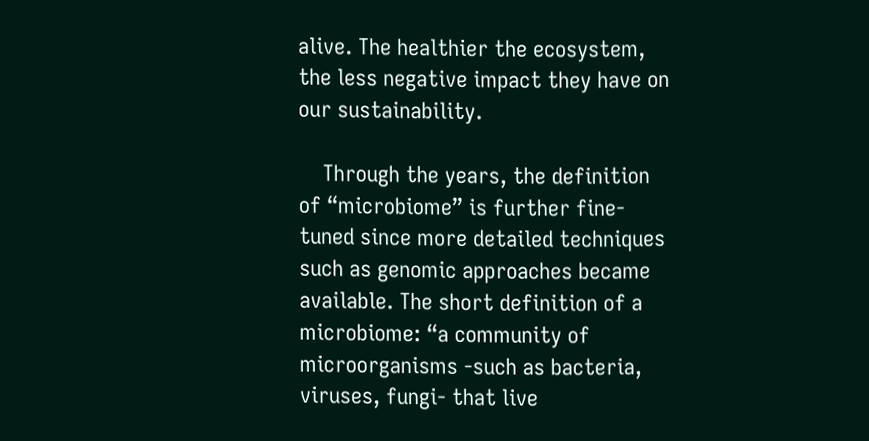alive. The healthier the ecosystem, the less negative impact they have on our sustainability.

    Through the years, the definition of “microbiome” is further fine-tuned since more detailed techniques such as genomic approaches became available. The short definition of a microbiome: “a community of microorganisms -such as bacteria, viruses, fungi- that live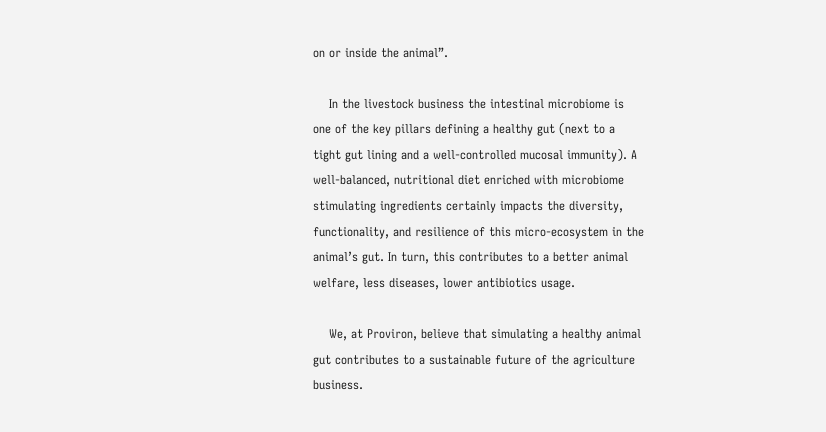on or inside the animal”.

    In the livestock business the intestinal microbiome is one of the key pillars defining a healthy gut (next to a tight gut lining and a well-controlled mucosal immunity). A well-balanced, nutritional diet enriched with microbiome stimulating ingredients certainly impacts the diversity, functionality, and resilience of this micro-ecosystem in the animal’s gut. In turn, this contributes to a better animal welfare, less diseases, lower antibiotics usage.

    We, at Proviron, believe that simulating a healthy animal gut contributes to a sustainable future of the agriculture business.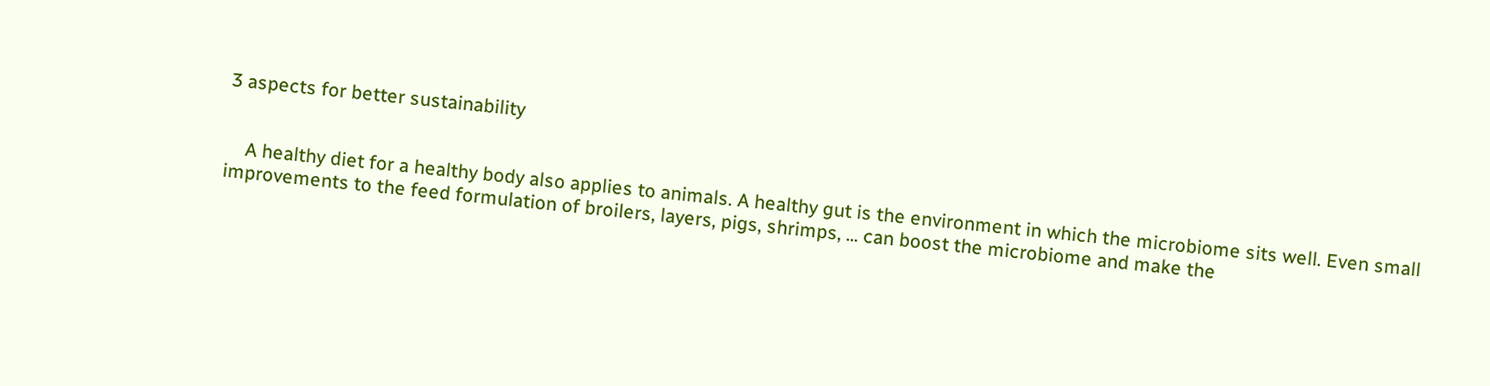3 aspects for better sustainability


    A healthy diet for a healthy body also applies to animals. A healthy gut is the environment in which the microbiome sits well. Even small improvements to the feed formulation of broilers, layers, pigs, shrimps, ... can boost the microbiome and make the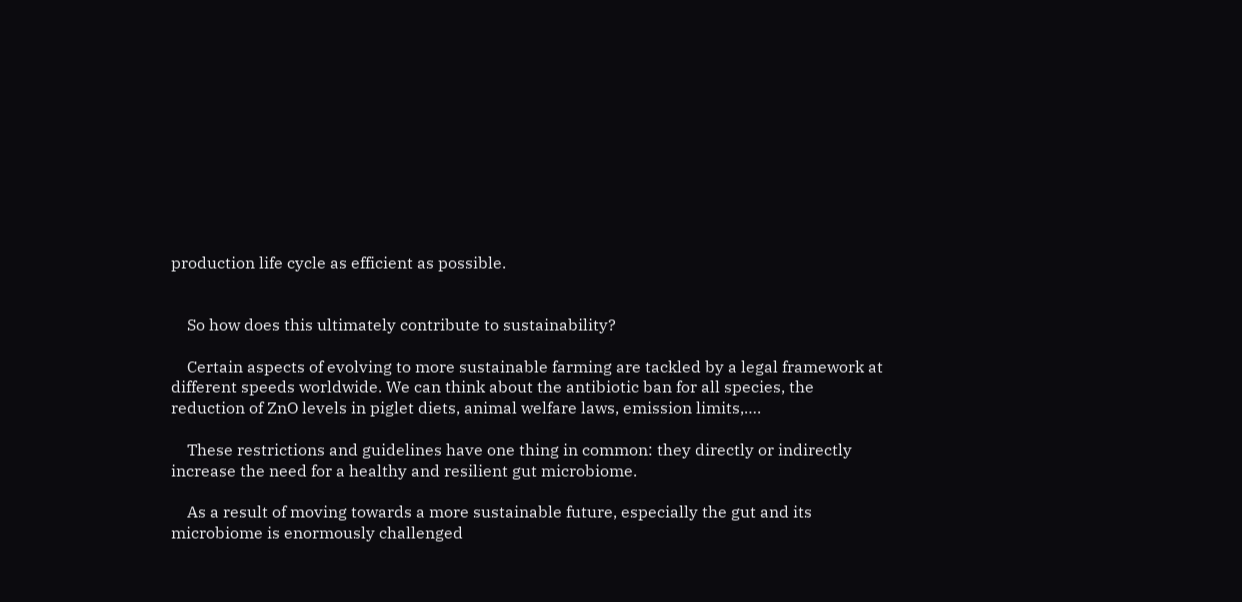production life cycle as efficient as possible.


    So how does this ultimately contribute to sustainability?

    Certain aspects of evolving to more sustainable farming are tackled by a legal framework at different speeds worldwide. We can think about the antibiotic ban for all species, the reduction of ZnO levels in piglet diets, animal welfare laws, emission limits,….

    These restrictions and guidelines have one thing in common: they directly or indirectly increase the need for a healthy and resilient gut microbiome.

    As a result of moving towards a more sustainable future, especially the gut and its microbiome is enormously challenged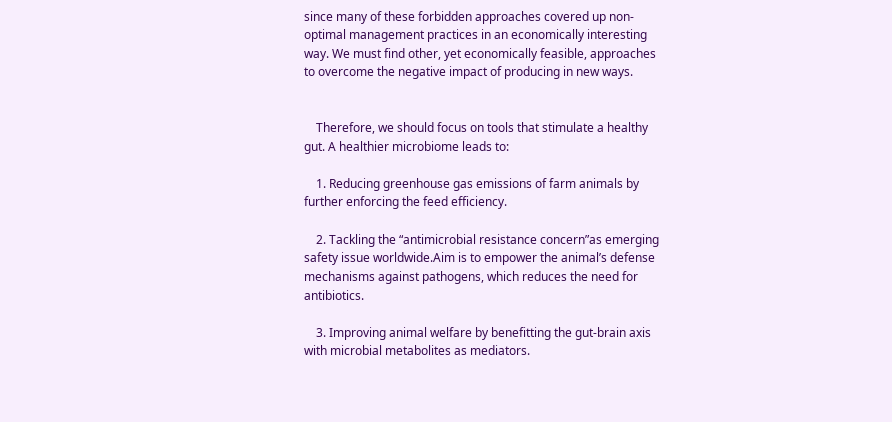since many of these forbidden approaches covered up non-optimal management practices in an economically interesting way. We must find other, yet economically feasible, approaches to overcome the negative impact of producing in new ways.


    Therefore, we should focus on tools that stimulate a healthy gut. A healthier microbiome leads to:

    1. Reducing greenhouse gas emissions of farm animals by further enforcing the feed efficiency.

    2. Tackling the “antimicrobial resistance concern”as emerging safety issue worldwide.Aim is to empower the animal’s defense mechanisms against pathogens, which reduces the need for antibiotics.

    3. Improving animal welfare by benefitting the gut-brain axis with microbial metabolites as mediators.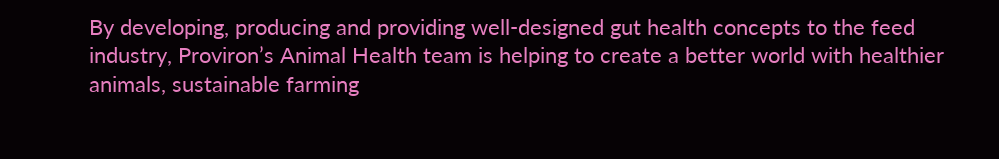By developing, producing and providing well-designed gut health concepts to the feed industry, Proviron’s Animal Health team is helping to create a better world with healthier animals, sustainable farming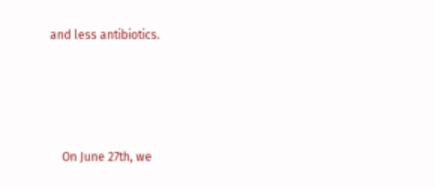and less antibiotics.




    On June 27th, we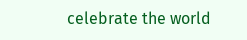celebrate the world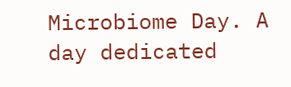Microbiome Day. A day dedicated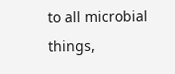to all microbial things,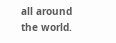all around the world.